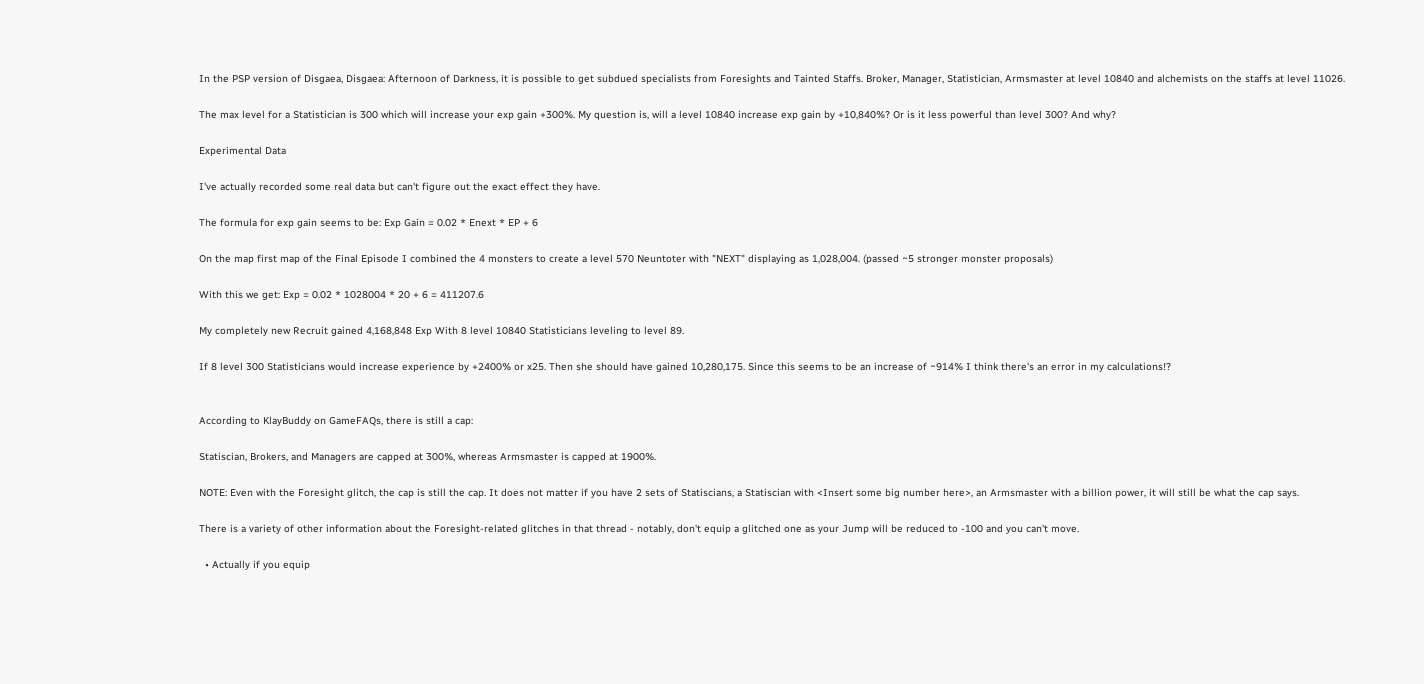In the PSP version of Disgaea, Disgaea: Afternoon of Darkness, it is possible to get subdued specialists from Foresights and Tainted Staffs. Broker, Manager, Statistician, Armsmaster at level 10840 and alchemists on the staffs at level 11026.

The max level for a Statistician is 300 which will increase your exp gain +300%. My question is, will a level 10840 increase exp gain by +10,840%? Or is it less powerful than level 300? And why?

Experimental Data

I've actually recorded some real data but can't figure out the exact effect they have.

The formula for exp gain seems to be: Exp Gain = 0.02 * Enext * EP + 6

On the map first map of the Final Episode I combined the 4 monsters to create a level 570 Neuntoter with "NEXT" displaying as 1,028,004. (passed ~5 stronger monster proposals)

With this we get: Exp = 0.02 * 1028004 * 20 + 6 = 411207.6

My completely new Recruit gained 4,168,848 Exp With 8 level 10840 Statisticians leveling to level 89.

If 8 level 300 Statisticians would increase experience by +2400% or x25. Then she should have gained 10,280,175. Since this seems to be an increase of ~914% I think there's an error in my calculations!?


According to KlayBuddy on GameFAQs, there is still a cap:

Statiscian, Brokers, and Managers are capped at 300%, whereas Armsmaster is capped at 1900%.

NOTE: Even with the Foresight glitch, the cap is still the cap. It does not matter if you have 2 sets of Statiscians, a Statiscian with <Insert some big number here>, an Armsmaster with a billion power, it will still be what the cap says.

There is a variety of other information about the Foresight-related glitches in that thread - notably, don't equip a glitched one as your Jump will be reduced to -100 and you can't move.

  • Actually if you equip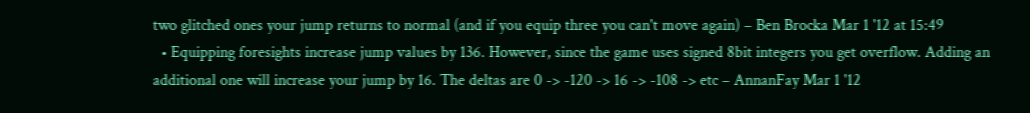two glitched ones your jump returns to normal (and if you equip three you can't move again) – Ben Brocka Mar 1 '12 at 15:49
  • Equipping foresights increase jump values by 136. However, since the game uses signed 8bit integers you get overflow. Adding an additional one will increase your jump by 16. The deltas are 0 -> -120 -> 16 -> -108 -> etc – AnnanFay Mar 1 '12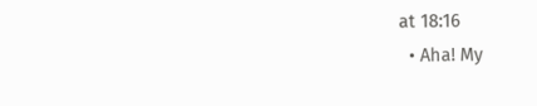at 18:16
  • Aha! My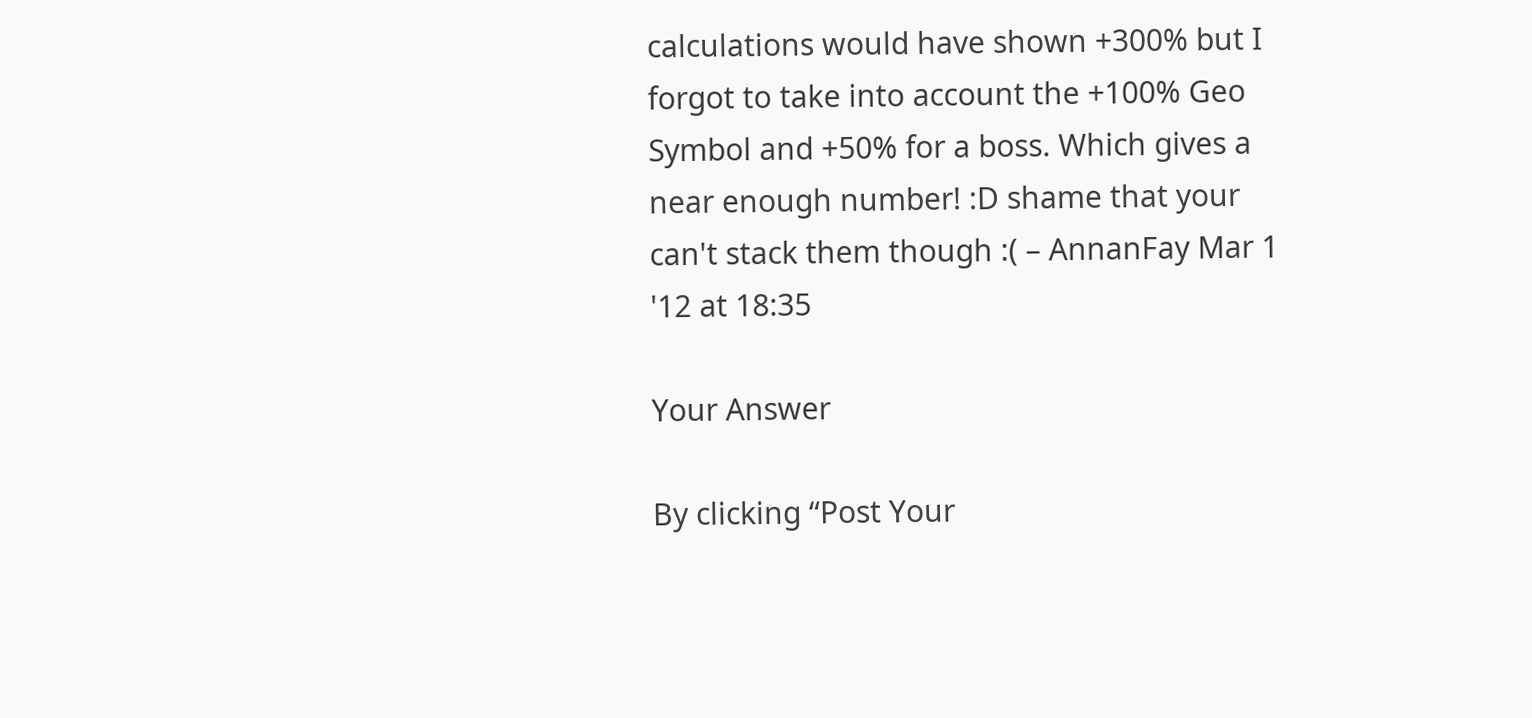calculations would have shown +300% but I forgot to take into account the +100% Geo Symbol and +50% for a boss. Which gives a near enough number! :D shame that your can't stack them though :( – AnnanFay Mar 1 '12 at 18:35

Your Answer

By clicking “Post Your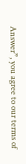Answer”, you agree to our terms of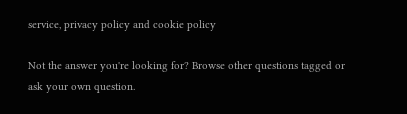service, privacy policy and cookie policy

Not the answer you're looking for? Browse other questions tagged or ask your own question.